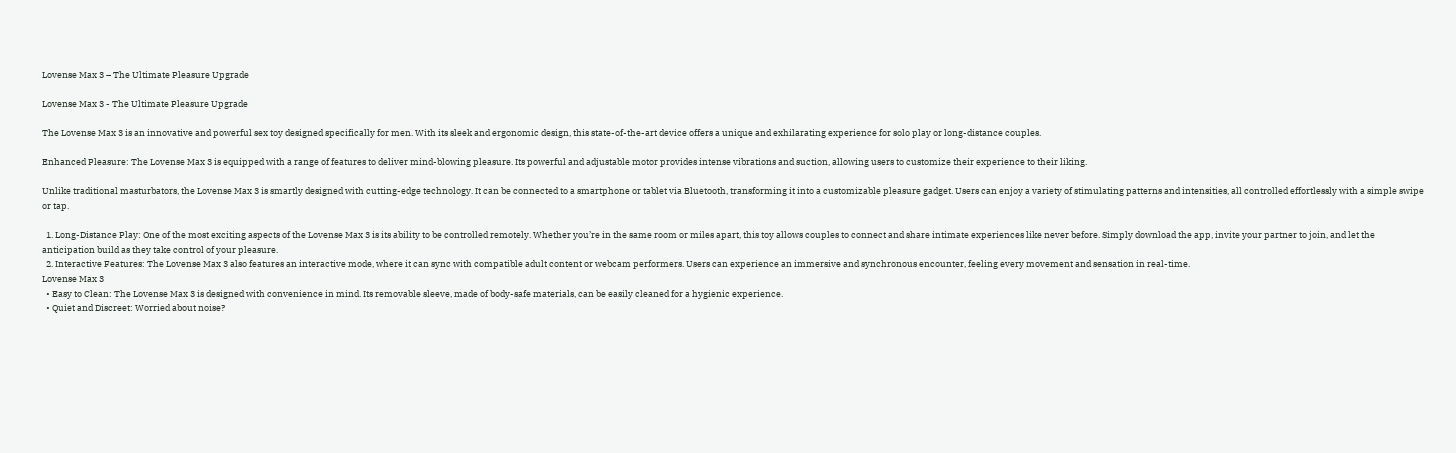Lovense Max 3 – The Ultimate Pleasure Upgrade

Lovense Max 3 - The Ultimate Pleasure Upgrade

The Lovense Max 3 is an innovative and powerful sex toy designed specifically for men. With its sleek and ergonomic design, this state-of-the-art device offers a unique and exhilarating experience for solo play or long-distance couples.

Enhanced Pleasure: The Lovense Max 3 is equipped with a range of features to deliver mind-blowing pleasure. Its powerful and adjustable motor provides intense vibrations and suction, allowing users to customize their experience to their liking.

Unlike traditional masturbators, the Lovense Max 3 is smartly designed with cutting-edge technology. It can be connected to a smartphone or tablet via Bluetooth, transforming it into a customizable pleasure gadget. Users can enjoy a variety of stimulating patterns and intensities, all controlled effortlessly with a simple swipe or tap.

  1. Long-Distance Play: One of the most exciting aspects of the Lovense Max 3 is its ability to be controlled remotely. Whether you’re in the same room or miles apart, this toy allows couples to connect and share intimate experiences like never before. Simply download the app, invite your partner to join, and let the anticipation build as they take control of your pleasure.
  2. Interactive Features: The Lovense Max 3 also features an interactive mode, where it can sync with compatible adult content or webcam performers. Users can experience an immersive and synchronous encounter, feeling every movement and sensation in real-time.
Lovense Max 3
  • Easy to Clean: The Lovense Max 3 is designed with convenience in mind. Its removable sleeve, made of body-safe materials, can be easily cleaned for a hygienic experience.
  • Quiet and Discreet: Worried about noise?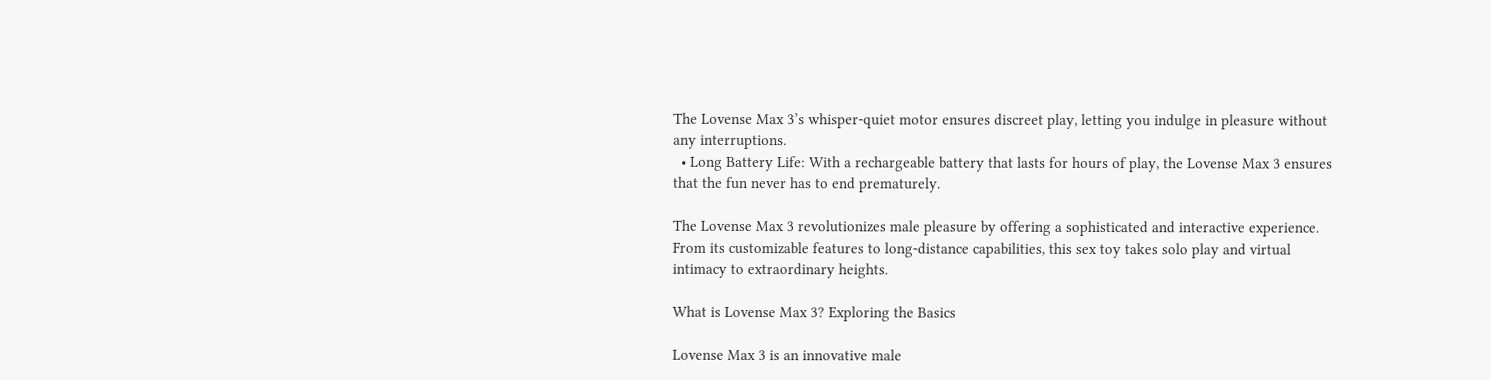The Lovense Max 3’s whisper-quiet motor ensures discreet play, letting you indulge in pleasure without any interruptions.
  • Long Battery Life: With a rechargeable battery that lasts for hours of play, the Lovense Max 3 ensures that the fun never has to end prematurely.

The Lovense Max 3 revolutionizes male pleasure by offering a sophisticated and interactive experience. From its customizable features to long-distance capabilities, this sex toy takes solo play and virtual intimacy to extraordinary heights.

What is Lovense Max 3? Exploring the Basics

Lovense Max 3 is an innovative male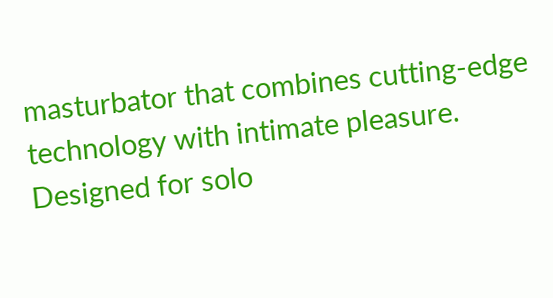masturbator that combines cutting-edge technology with intimate pleasure. Designed for solo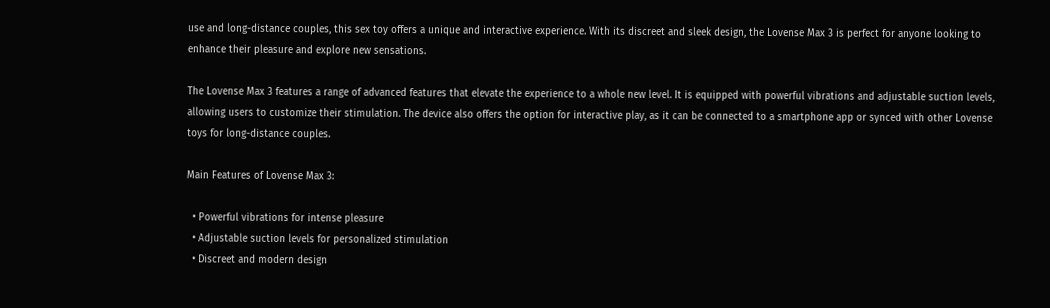use and long-distance couples, this sex toy offers a unique and interactive experience. With its discreet and sleek design, the Lovense Max 3 is perfect for anyone looking to enhance their pleasure and explore new sensations.

The Lovense Max 3 features a range of advanced features that elevate the experience to a whole new level. It is equipped with powerful vibrations and adjustable suction levels, allowing users to customize their stimulation. The device also offers the option for interactive play, as it can be connected to a smartphone app or synced with other Lovense toys for long-distance couples.

Main Features of Lovense Max 3:

  • Powerful vibrations for intense pleasure
  • Adjustable suction levels for personalized stimulation
  • Discreet and modern design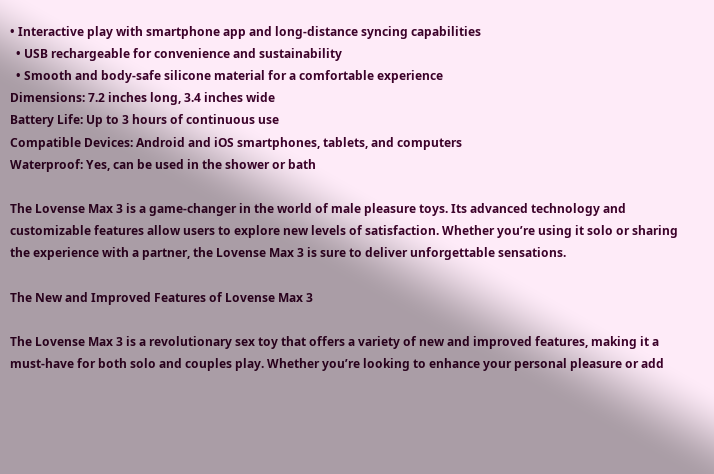• Interactive play with smartphone app and long-distance syncing capabilities
  • USB rechargeable for convenience and sustainability
  • Smooth and body-safe silicone material for a comfortable experience
Dimensions: 7.2 inches long, 3.4 inches wide
Battery Life: Up to 3 hours of continuous use
Compatible Devices: Android and iOS smartphones, tablets, and computers
Waterproof: Yes, can be used in the shower or bath

The Lovense Max 3 is a game-changer in the world of male pleasure toys. Its advanced technology and customizable features allow users to explore new levels of satisfaction. Whether you’re using it solo or sharing the experience with a partner, the Lovense Max 3 is sure to deliver unforgettable sensations.

The New and Improved Features of Lovense Max 3

The Lovense Max 3 is a revolutionary sex toy that offers a variety of new and improved features, making it a must-have for both solo and couples play. Whether you’re looking to enhance your personal pleasure or add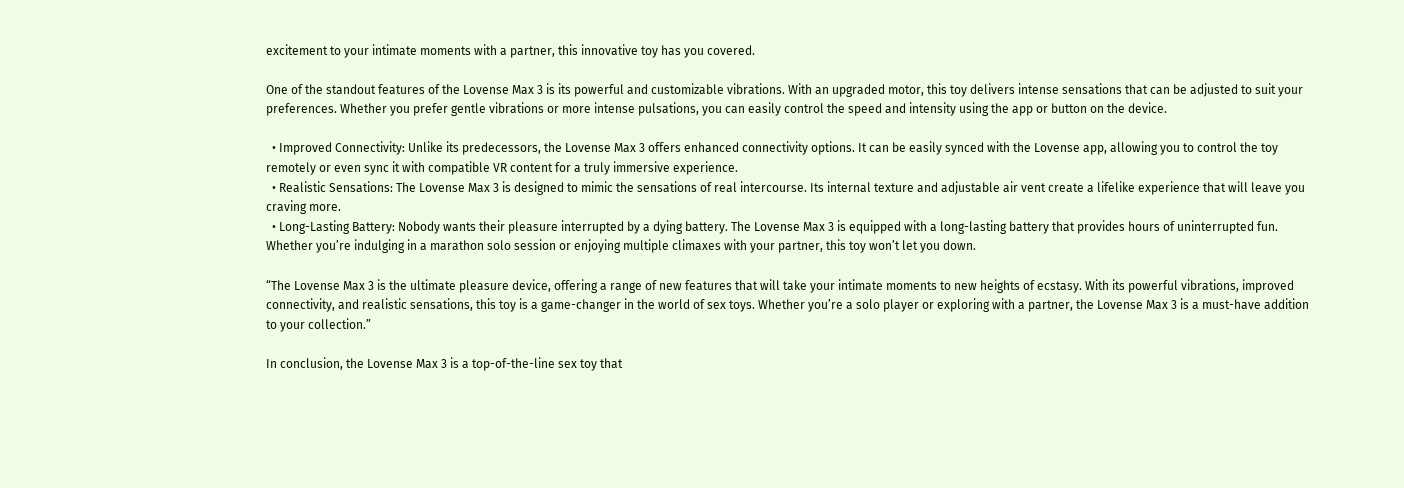excitement to your intimate moments with a partner, this innovative toy has you covered.

One of the standout features of the Lovense Max 3 is its powerful and customizable vibrations. With an upgraded motor, this toy delivers intense sensations that can be adjusted to suit your preferences. Whether you prefer gentle vibrations or more intense pulsations, you can easily control the speed and intensity using the app or button on the device.

  • Improved Connectivity: Unlike its predecessors, the Lovense Max 3 offers enhanced connectivity options. It can be easily synced with the Lovense app, allowing you to control the toy remotely or even sync it with compatible VR content for a truly immersive experience.
  • Realistic Sensations: The Lovense Max 3 is designed to mimic the sensations of real intercourse. Its internal texture and adjustable air vent create a lifelike experience that will leave you craving more.
  • Long-Lasting Battery: Nobody wants their pleasure interrupted by a dying battery. The Lovense Max 3 is equipped with a long-lasting battery that provides hours of uninterrupted fun. Whether you’re indulging in a marathon solo session or enjoying multiple climaxes with your partner, this toy won’t let you down.

“The Lovense Max 3 is the ultimate pleasure device, offering a range of new features that will take your intimate moments to new heights of ecstasy. With its powerful vibrations, improved connectivity, and realistic sensations, this toy is a game-changer in the world of sex toys. Whether you’re a solo player or exploring with a partner, the Lovense Max 3 is a must-have addition to your collection.”

In conclusion, the Lovense Max 3 is a top-of-the-line sex toy that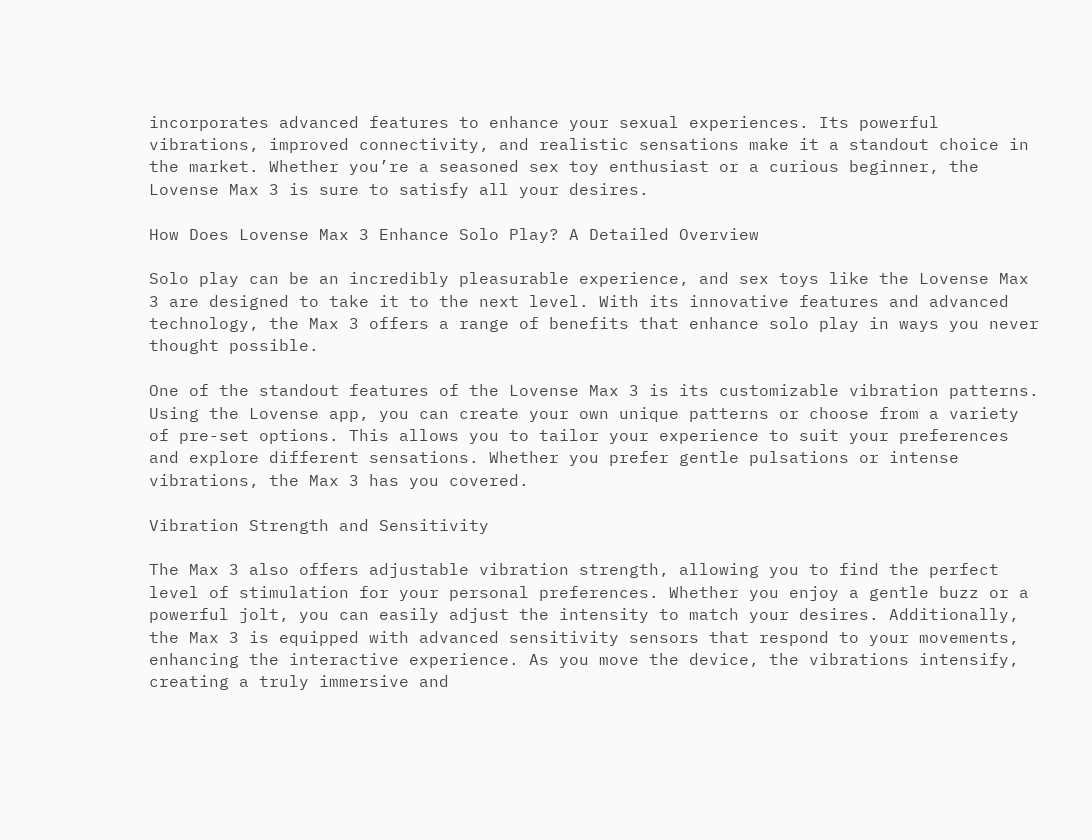incorporates advanced features to enhance your sexual experiences. Its powerful vibrations, improved connectivity, and realistic sensations make it a standout choice in the market. Whether you’re a seasoned sex toy enthusiast or a curious beginner, the Lovense Max 3 is sure to satisfy all your desires.

How Does Lovense Max 3 Enhance Solo Play? A Detailed Overview

Solo play can be an incredibly pleasurable experience, and sex toys like the Lovense Max 3 are designed to take it to the next level. With its innovative features and advanced technology, the Max 3 offers a range of benefits that enhance solo play in ways you never thought possible.

One of the standout features of the Lovense Max 3 is its customizable vibration patterns. Using the Lovense app, you can create your own unique patterns or choose from a variety of pre-set options. This allows you to tailor your experience to suit your preferences and explore different sensations. Whether you prefer gentle pulsations or intense vibrations, the Max 3 has you covered.

Vibration Strength and Sensitivity

The Max 3 also offers adjustable vibration strength, allowing you to find the perfect level of stimulation for your personal preferences. Whether you enjoy a gentle buzz or a powerful jolt, you can easily adjust the intensity to match your desires. Additionally, the Max 3 is equipped with advanced sensitivity sensors that respond to your movements, enhancing the interactive experience. As you move the device, the vibrations intensify, creating a truly immersive and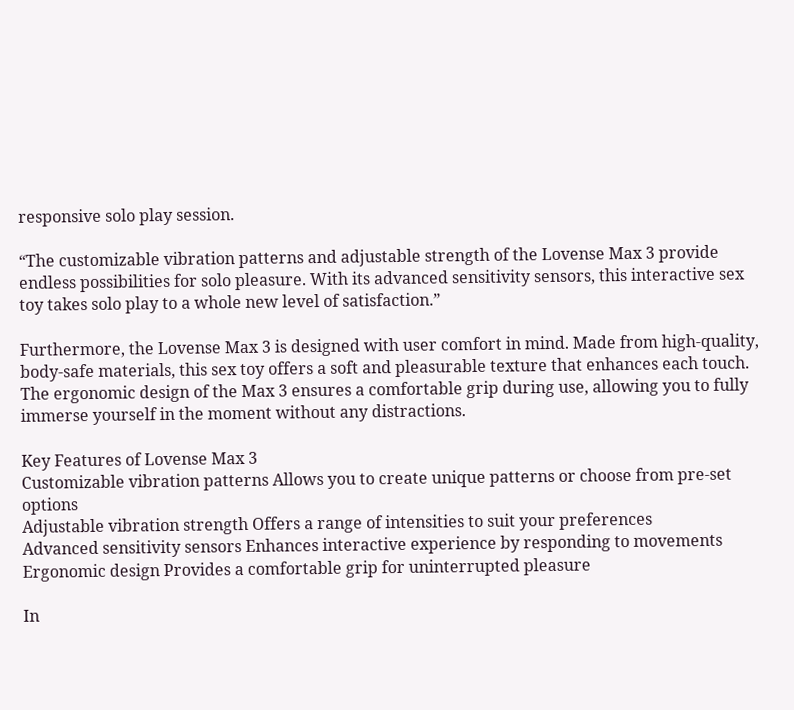responsive solo play session.

“The customizable vibration patterns and adjustable strength of the Lovense Max 3 provide endless possibilities for solo pleasure. With its advanced sensitivity sensors, this interactive sex toy takes solo play to a whole new level of satisfaction.”

Furthermore, the Lovense Max 3 is designed with user comfort in mind. Made from high-quality, body-safe materials, this sex toy offers a soft and pleasurable texture that enhances each touch. The ergonomic design of the Max 3 ensures a comfortable grip during use, allowing you to fully immerse yourself in the moment without any distractions.

Key Features of Lovense Max 3
Customizable vibration patterns Allows you to create unique patterns or choose from pre-set options
Adjustable vibration strength Offers a range of intensities to suit your preferences
Advanced sensitivity sensors Enhances interactive experience by responding to movements
Ergonomic design Provides a comfortable grip for uninterrupted pleasure

In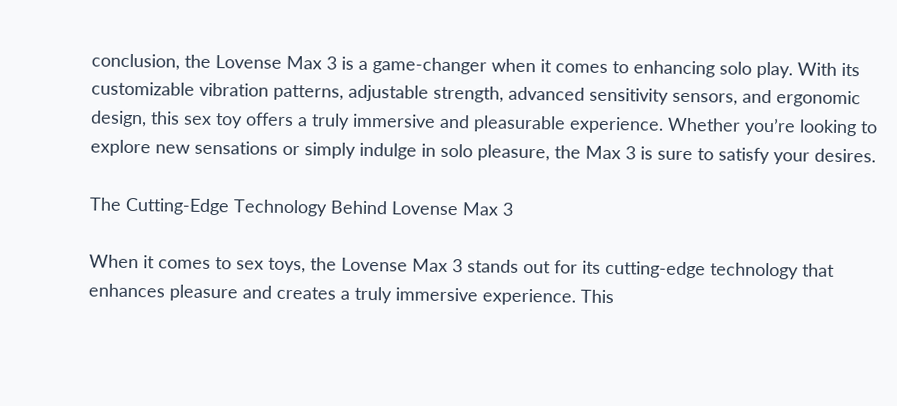conclusion, the Lovense Max 3 is a game-changer when it comes to enhancing solo play. With its customizable vibration patterns, adjustable strength, advanced sensitivity sensors, and ergonomic design, this sex toy offers a truly immersive and pleasurable experience. Whether you’re looking to explore new sensations or simply indulge in solo pleasure, the Max 3 is sure to satisfy your desires.

The Cutting-Edge Technology Behind Lovense Max 3

When it comes to sex toys, the Lovense Max 3 stands out for its cutting-edge technology that enhances pleasure and creates a truly immersive experience. This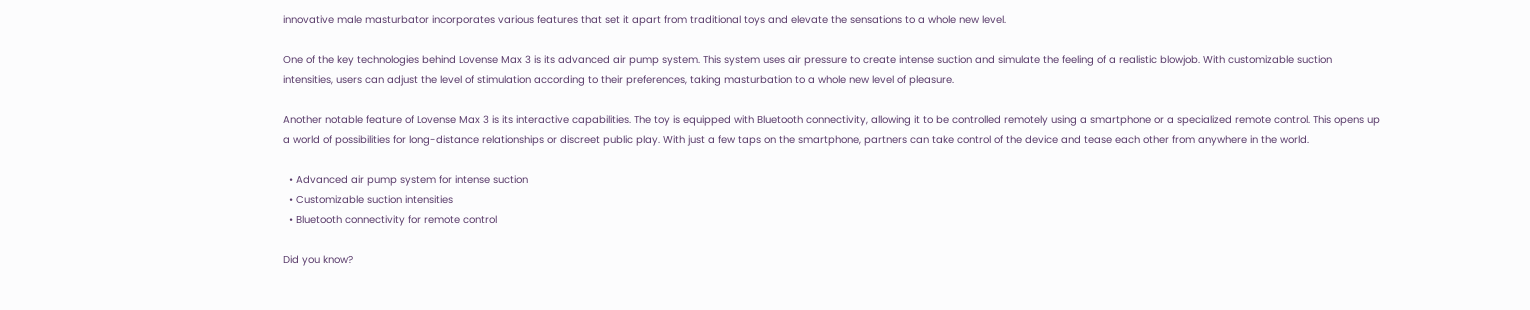innovative male masturbator incorporates various features that set it apart from traditional toys and elevate the sensations to a whole new level.

One of the key technologies behind Lovense Max 3 is its advanced air pump system. This system uses air pressure to create intense suction and simulate the feeling of a realistic blowjob. With customizable suction intensities, users can adjust the level of stimulation according to their preferences, taking masturbation to a whole new level of pleasure.

Another notable feature of Lovense Max 3 is its interactive capabilities. The toy is equipped with Bluetooth connectivity, allowing it to be controlled remotely using a smartphone or a specialized remote control. This opens up a world of possibilities for long-distance relationships or discreet public play. With just a few taps on the smartphone, partners can take control of the device and tease each other from anywhere in the world.

  • Advanced air pump system for intense suction
  • Customizable suction intensities
  • Bluetooth connectivity for remote control

Did you know?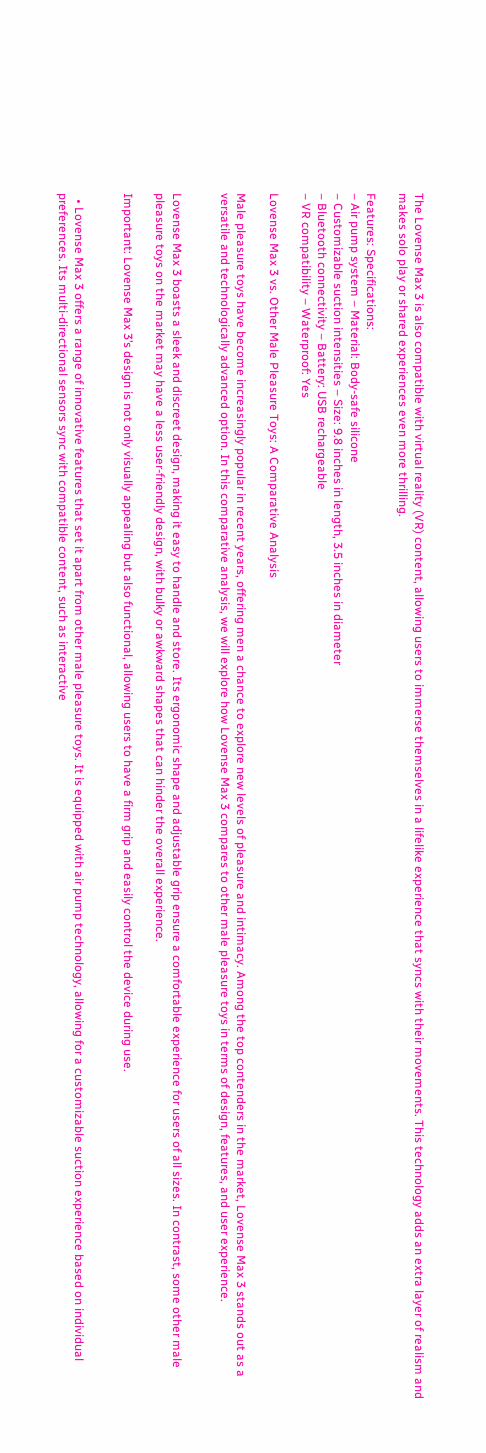The Lovense Max 3 is also compatible with virtual reality (VR) content, allowing users to immerse themselves in a lifelike experience that syncs with their movements. This technology adds an extra layer of realism and makes solo play or shared experiences even more thrilling.

Features: Specifications:
– Air pump system – Material: Body-safe silicone
– Customizable suction intensities – Size: 9.8 inches in length, 3.5 inches in diameter
– Bluetooth connectivity – Battery: USB rechargeable
– VR compatibility – Waterproof: Yes

Lovense Max 3 vs. Other Male Pleasure Toys: A Comparative Analysis

Male pleasure toys have become increasingly popular in recent years, offering men a chance to explore new levels of pleasure and intimacy. Among the top contenders in the market, Lovense Max 3 stands out as a versatile and technologically advanced option. In this comparative analysis, we will explore how Lovense Max 3 compares to other male pleasure toys in terms of design, features, and user experience.


Lovense Max 3 boasts a sleek and discreet design, making it easy to handle and store. Its ergonomic shape and adjustable grip ensure a comfortable experience for users of all sizes. In contrast, some other male pleasure toys on the market may have a less user-friendly design, with bulky or awkward shapes that can hinder the overall experience.

Important: Lovense Max 3’s design is not only visually appealing but also functional, allowing users to have a firm grip and easily control the device during use.


  • Lovense Max 3 offers a range of innovative features that set it apart from other male pleasure toys. It is equipped with air pump technology, allowing for a customizable suction experience based on individual preferences. Its multi-directional sensors sync with compatible content, such as interactive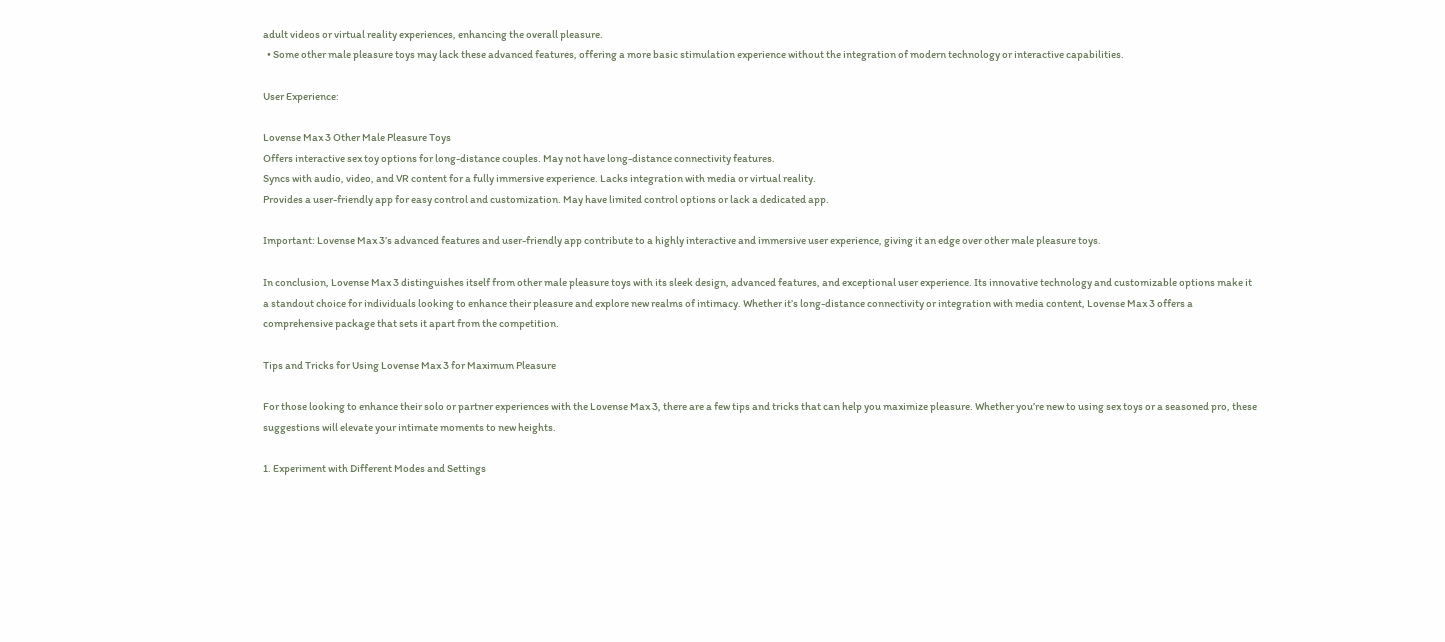adult videos or virtual reality experiences, enhancing the overall pleasure.
  • Some other male pleasure toys may lack these advanced features, offering a more basic stimulation experience without the integration of modern technology or interactive capabilities.

User Experience:

Lovense Max 3 Other Male Pleasure Toys
Offers interactive sex toy options for long-distance couples. May not have long-distance connectivity features.
Syncs with audio, video, and VR content for a fully immersive experience. Lacks integration with media or virtual reality.
Provides a user-friendly app for easy control and customization. May have limited control options or lack a dedicated app.

Important: Lovense Max 3’s advanced features and user-friendly app contribute to a highly interactive and immersive user experience, giving it an edge over other male pleasure toys.

In conclusion, Lovense Max 3 distinguishes itself from other male pleasure toys with its sleek design, advanced features, and exceptional user experience. Its innovative technology and customizable options make it a standout choice for individuals looking to enhance their pleasure and explore new realms of intimacy. Whether it’s long-distance connectivity or integration with media content, Lovense Max 3 offers a comprehensive package that sets it apart from the competition.

Tips and Tricks for Using Lovense Max 3 for Maximum Pleasure

For those looking to enhance their solo or partner experiences with the Lovense Max 3, there are a few tips and tricks that can help you maximize pleasure. Whether you’re new to using sex toys or a seasoned pro, these suggestions will elevate your intimate moments to new heights.

1. Experiment with Different Modes and Settings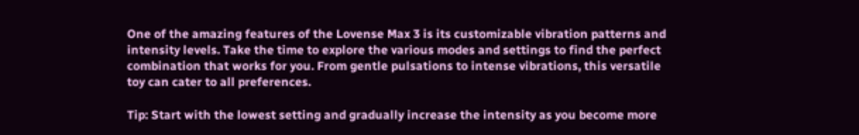One of the amazing features of the Lovense Max 3 is its customizable vibration patterns and intensity levels. Take the time to explore the various modes and settings to find the perfect combination that works for you. From gentle pulsations to intense vibrations, this versatile toy can cater to all preferences.

Tip: Start with the lowest setting and gradually increase the intensity as you become more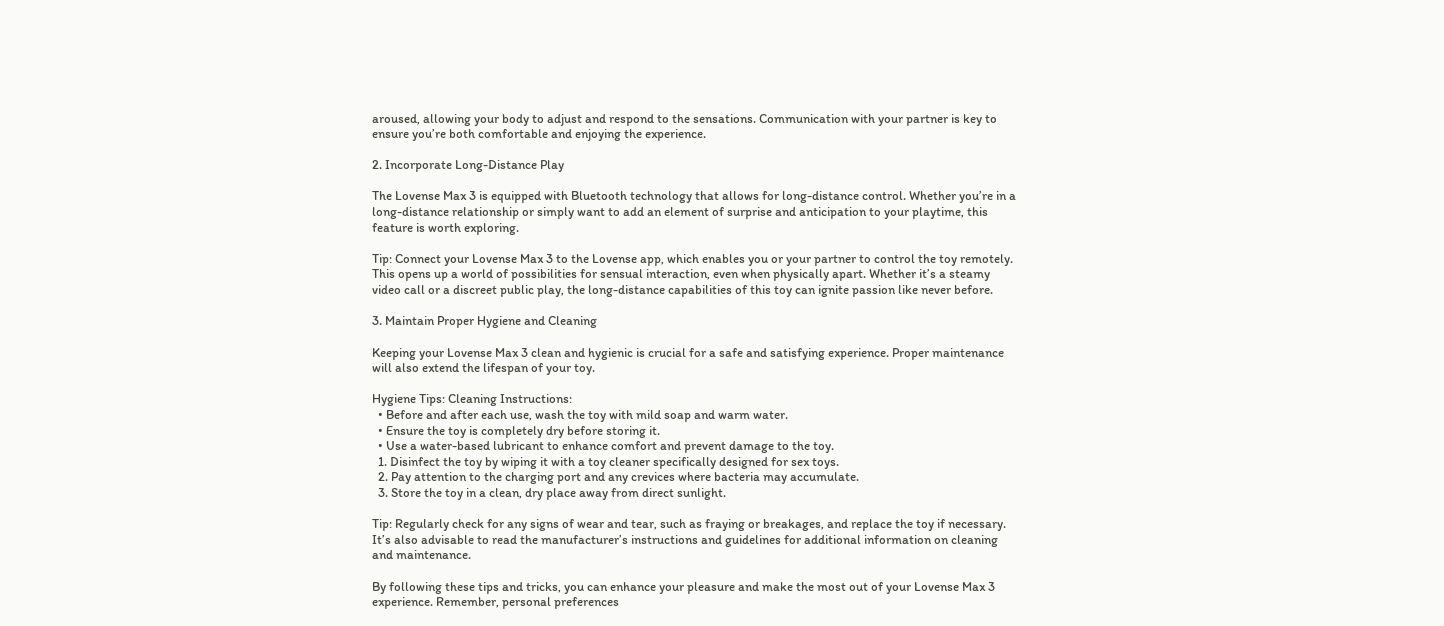aroused, allowing your body to adjust and respond to the sensations. Communication with your partner is key to ensure you’re both comfortable and enjoying the experience.

2. Incorporate Long-Distance Play

The Lovense Max 3 is equipped with Bluetooth technology that allows for long-distance control. Whether you’re in a long-distance relationship or simply want to add an element of surprise and anticipation to your playtime, this feature is worth exploring.

Tip: Connect your Lovense Max 3 to the Lovense app, which enables you or your partner to control the toy remotely. This opens up a world of possibilities for sensual interaction, even when physically apart. Whether it’s a steamy video call or a discreet public play, the long-distance capabilities of this toy can ignite passion like never before.

3. Maintain Proper Hygiene and Cleaning

Keeping your Lovense Max 3 clean and hygienic is crucial for a safe and satisfying experience. Proper maintenance will also extend the lifespan of your toy.

Hygiene Tips: Cleaning Instructions:
  • Before and after each use, wash the toy with mild soap and warm water.
  • Ensure the toy is completely dry before storing it.
  • Use a water-based lubricant to enhance comfort and prevent damage to the toy.
  1. Disinfect the toy by wiping it with a toy cleaner specifically designed for sex toys.
  2. Pay attention to the charging port and any crevices where bacteria may accumulate.
  3. Store the toy in a clean, dry place away from direct sunlight.

Tip: Regularly check for any signs of wear and tear, such as fraying or breakages, and replace the toy if necessary. It’s also advisable to read the manufacturer’s instructions and guidelines for additional information on cleaning and maintenance.

By following these tips and tricks, you can enhance your pleasure and make the most out of your Lovense Max 3 experience. Remember, personal preferences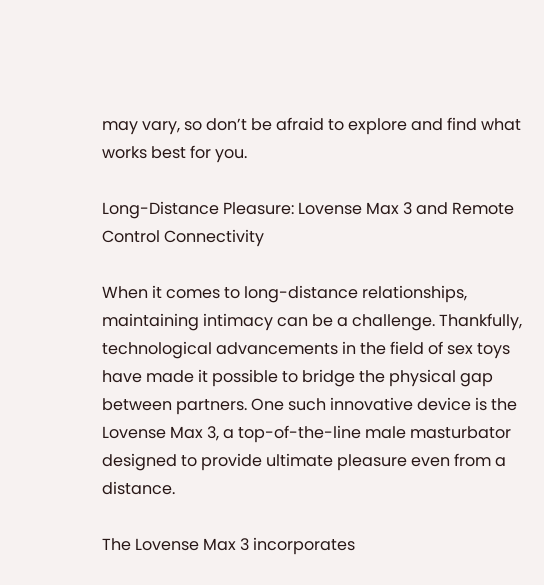may vary, so don’t be afraid to explore and find what works best for you.

Long-Distance Pleasure: Lovense Max 3 and Remote Control Connectivity

When it comes to long-distance relationships, maintaining intimacy can be a challenge. Thankfully, technological advancements in the field of sex toys have made it possible to bridge the physical gap between partners. One such innovative device is the Lovense Max 3, a top-of-the-line male masturbator designed to provide ultimate pleasure even from a distance.

The Lovense Max 3 incorporates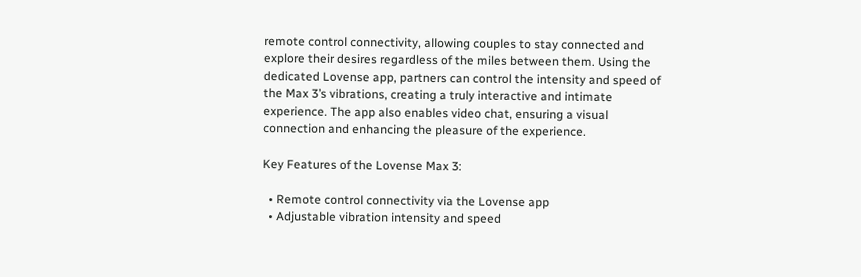remote control connectivity, allowing couples to stay connected and explore their desires regardless of the miles between them. Using the dedicated Lovense app, partners can control the intensity and speed of the Max 3’s vibrations, creating a truly interactive and intimate experience. The app also enables video chat, ensuring a visual connection and enhancing the pleasure of the experience.

Key Features of the Lovense Max 3:

  • Remote control connectivity via the Lovense app
  • Adjustable vibration intensity and speed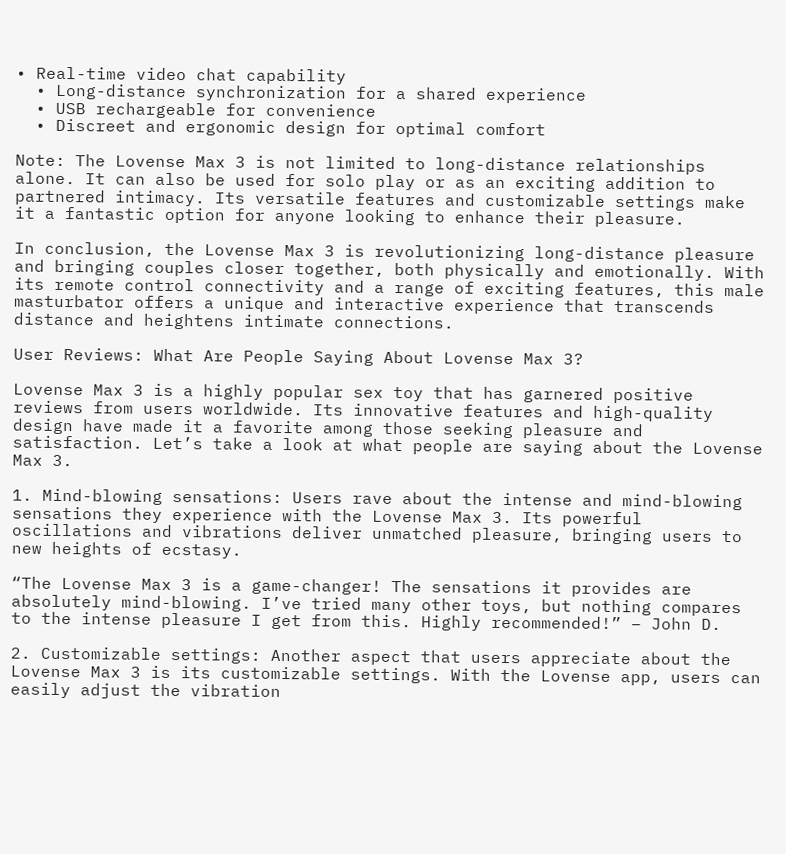• Real-time video chat capability
  • Long-distance synchronization for a shared experience
  • USB rechargeable for convenience
  • Discreet and ergonomic design for optimal comfort

Note: The Lovense Max 3 is not limited to long-distance relationships alone. It can also be used for solo play or as an exciting addition to partnered intimacy. Its versatile features and customizable settings make it a fantastic option for anyone looking to enhance their pleasure.

In conclusion, the Lovense Max 3 is revolutionizing long-distance pleasure and bringing couples closer together, both physically and emotionally. With its remote control connectivity and a range of exciting features, this male masturbator offers a unique and interactive experience that transcends distance and heightens intimate connections.

User Reviews: What Are People Saying About Lovense Max 3?

Lovense Max 3 is a highly popular sex toy that has garnered positive reviews from users worldwide. Its innovative features and high-quality design have made it a favorite among those seeking pleasure and satisfaction. Let’s take a look at what people are saying about the Lovense Max 3.

1. Mind-blowing sensations: Users rave about the intense and mind-blowing sensations they experience with the Lovense Max 3. Its powerful oscillations and vibrations deliver unmatched pleasure, bringing users to new heights of ecstasy.

“The Lovense Max 3 is a game-changer! The sensations it provides are absolutely mind-blowing. I’ve tried many other toys, but nothing compares to the intense pleasure I get from this. Highly recommended!” – John D.

2. Customizable settings: Another aspect that users appreciate about the Lovense Max 3 is its customizable settings. With the Lovense app, users can easily adjust the vibration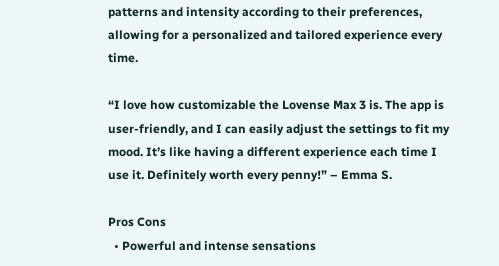patterns and intensity according to their preferences, allowing for a personalized and tailored experience every time.

“I love how customizable the Lovense Max 3 is. The app is user-friendly, and I can easily adjust the settings to fit my mood. It’s like having a different experience each time I use it. Definitely worth every penny!” – Emma S.

Pros Cons
  • Powerful and intense sensations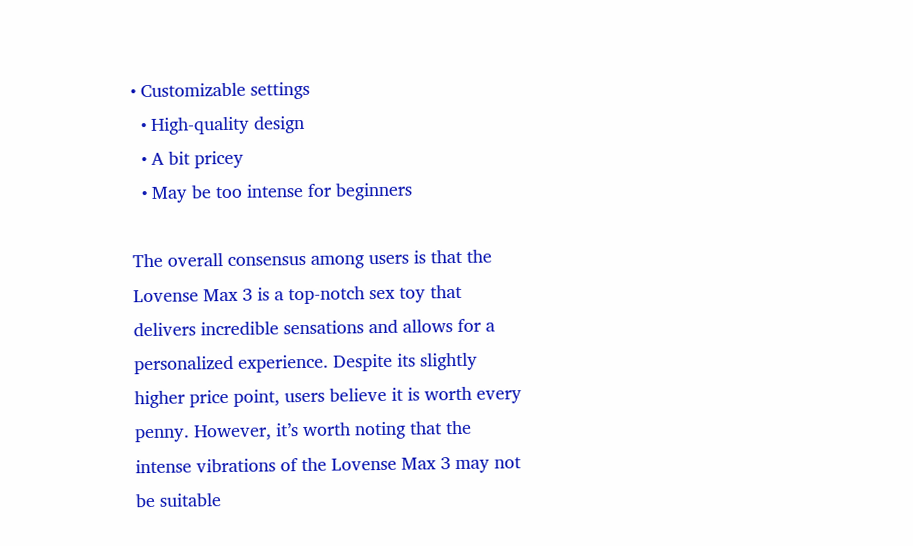• Customizable settings
  • High-quality design
  • A bit pricey
  • May be too intense for beginners

The overall consensus among users is that the Lovense Max 3 is a top-notch sex toy that delivers incredible sensations and allows for a personalized experience. Despite its slightly higher price point, users believe it is worth every penny. However, it’s worth noting that the intense vibrations of the Lovense Max 3 may not be suitable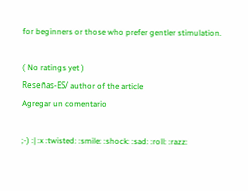for beginners or those who prefer gentler stimulation.

( No ratings yet )
Reseñas-ES/ author of the article
Agregar un comentario

;-) :| :x :twisted: :smile: :shock: :sad: :roll: :razz: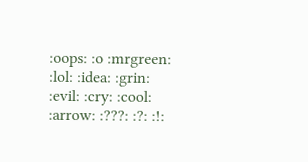:oops: :o :mrgreen: :lol: :idea: :grin: :evil: :cry: :cool: :arrow: :???: :?: :!: